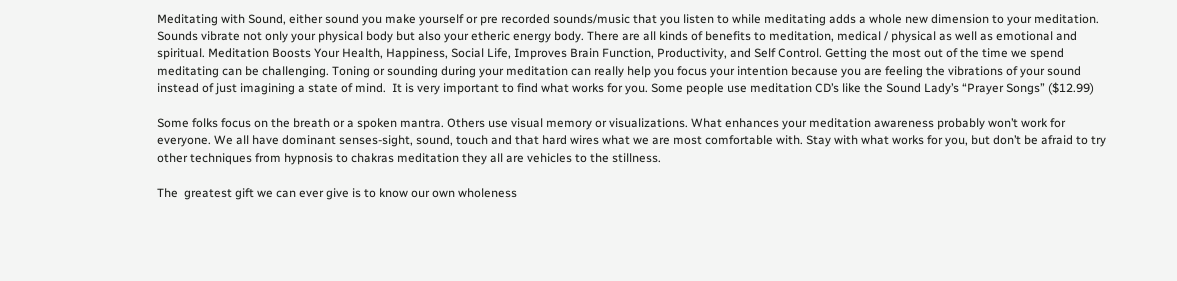Meditating with Sound, either sound you make yourself or pre recorded sounds/music that you listen to while meditating adds a whole new dimension to your meditation. Sounds vibrate not only your physical body but also your etheric energy body. There are all kinds of benefits to meditation, medical / physical as well as emotional and spiritual. Meditation Boosts Your Health, Happiness, Social Life, Improves Brain Function, Productivity, and Self Control. Getting the most out of the time we spend meditating can be challenging. Toning or sounding during your meditation can really help you focus your intention because you are feeling the vibrations of your sound instead of just imagining a state of mind.  It is very important to find what works for you. Some people use meditation CD’s like the Sound Lady’s “Prayer Songs” ($12.99)

Some folks focus on the breath or a spoken mantra. Others use visual memory or visualizations. What enhances your meditation awareness probably won’t work for everyone. We all have dominant senses-sight, sound, touch and that hard wires what we are most comfortable with. Stay with what works for you, but don’t be afraid to try other techniques from hypnosis to chakras meditation they all are vehicles to the stillness.

The  greatest gift we can ever give is to know our own wholeness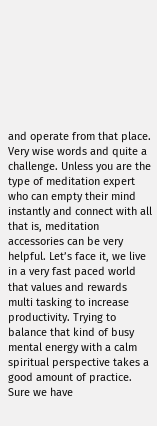and operate from that place. Very wise words and quite a challenge. Unless you are the type of meditation expert who can empty their mind instantly and connect with all that is, meditation accessories can be very helpful. Let’s face it, we live in a very fast paced world that values and rewards multi tasking to increase productivity. Trying to balance that kind of busy mental energy with a calm spiritual perspective takes a good amount of practice. Sure we have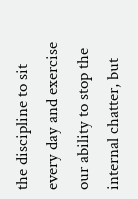the discipline to sit every day and exercise our ability to stop the internal chatter, but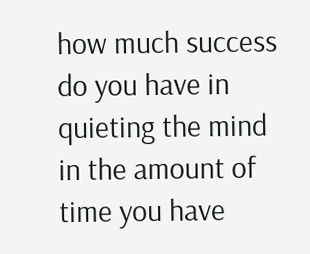how much success do you have in quieting the mind in the amount of time you have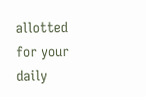allotted for your daily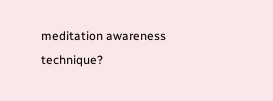meditation awareness technique?